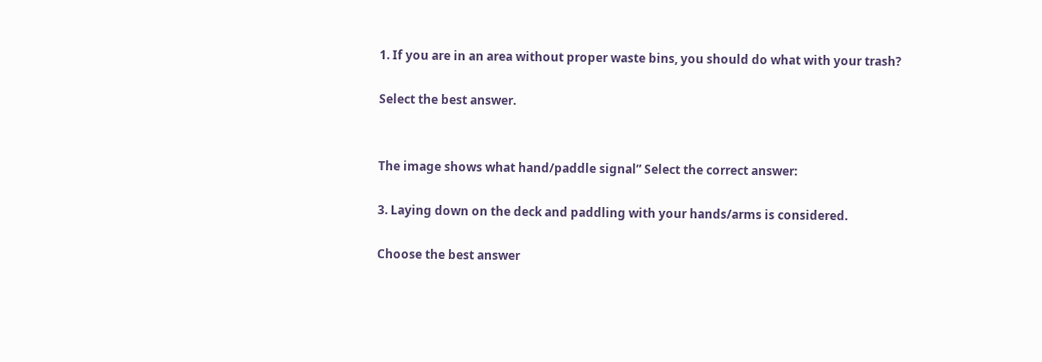1. If you are in an area without proper waste bins, you should do what with your trash?

Select the best answer.


The image shows what hand/paddle signal” Select the correct answer:

3. Laying down on the deck and paddling with your hands/arms is considered.

Choose the best answer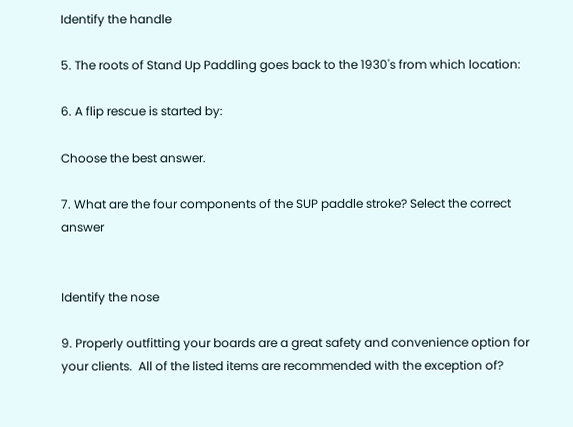Identify the handle

5. The roots of Stand Up Paddling goes back to the 1930's from which location:

6. A flip rescue is started by:

Choose the best answer.

7. What are the four components of the SUP paddle stroke? Select the correct answer


Identify the nose

9. Properly outfitting your boards are a great safety and convenience option for your clients.  All of the listed items are recommended with the exception of?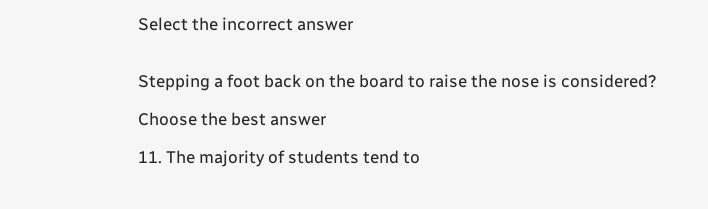Select the incorrect answer


Stepping a foot back on the board to raise the nose is considered?

Choose the best answer

11. The majority of students tend to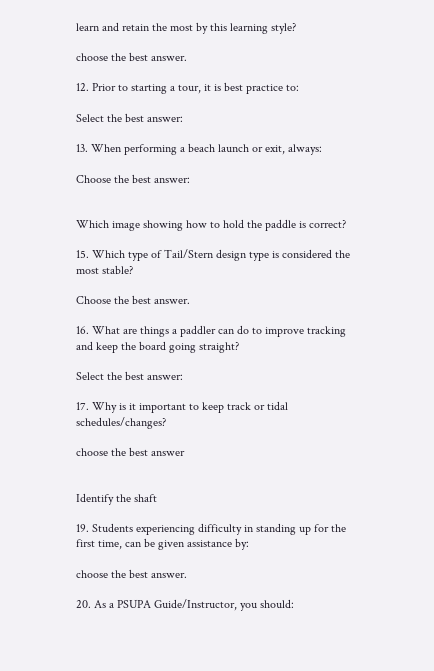learn and retain the most by this learning style?

choose the best answer.

12. Prior to starting a tour, it is best practice to:

Select the best answer:

13. When performing a beach launch or exit, always:

Choose the best answer:


Which image showing how to hold the paddle is correct?

15. Which type of Tail/Stern design type is considered the most stable?

Choose the best answer.

16. What are things a paddler can do to improve tracking and keep the board going straight?

Select the best answer:

17. Why is it important to keep track or tidal schedules/changes?

choose the best answer


Identify the shaft

19. Students experiencing difficulty in standing up for the first time, can be given assistance by:

choose the best answer.

20. As a PSUPA Guide/Instructor, you should: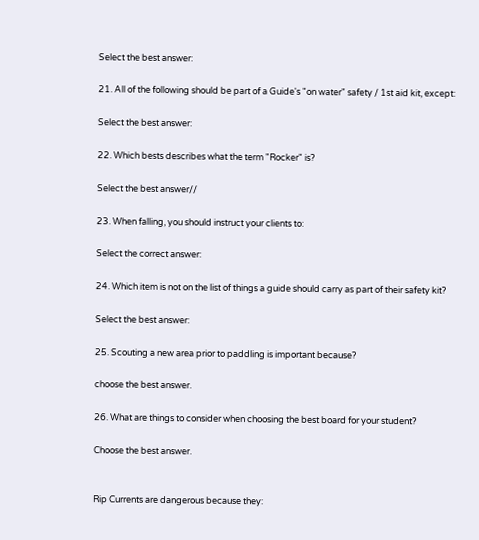Select the best answer:

21. All of the following should be part of a Guide's "on water" safety / 1st aid kit, except:

Select the best answer:

22. Which bests describes what the term "Rocker" is?

Select the best answer//

23. When falling, you should instruct your clients to:

Select the correct answer:

24. Which item is not on the list of things a guide should carry as part of their safety kit?

Select the best answer:

25. Scouting a new area prior to paddling is important because?

choose the best answer.

26. What are things to consider when choosing the best board for your student?

Choose the best answer.


Rip Currents are dangerous because they: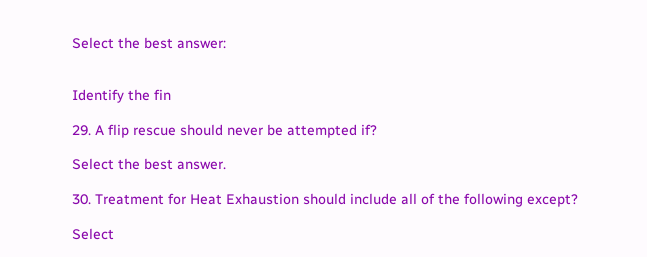Select the best answer:


Identify the fin

29. A flip rescue should never be attempted if?

Select the best answer.

30. Treatment for Heat Exhaustion should include all of the following except?

Select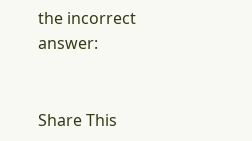the incorrect answer:


Share This